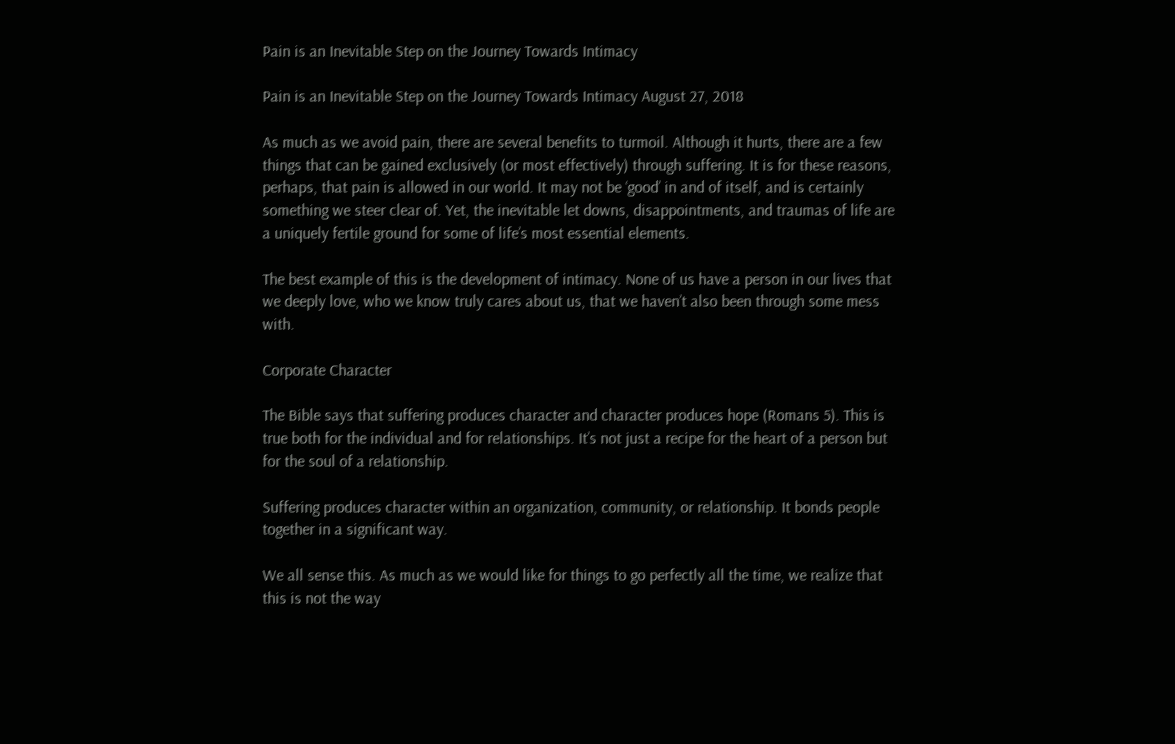Pain is an Inevitable Step on the Journey Towards Intimacy

Pain is an Inevitable Step on the Journey Towards Intimacy August 27, 2018

As much as we avoid pain, there are several benefits to turmoil. Although it hurts, there are a few things that can be gained exclusively (or most effectively) through suffering. It is for these reasons, perhaps, that pain is allowed in our world. It may not be ‘good’ in and of itself, and is certainly something we steer clear of. Yet, the inevitable let downs, disappointments, and traumas of life are a uniquely fertile ground for some of life’s most essential elements.

The best example of this is the development of intimacy. None of us have a person in our lives that we deeply love, who we know truly cares about us, that we haven’t also been through some mess with.

Corporate Character

The Bible says that suffering produces character and character produces hope (Romans 5). This is true both for the individual and for relationships. It’s not just a recipe for the heart of a person but for the soul of a relationship.

Suffering produces character within an organization, community, or relationship. It bonds people together in a significant way.

We all sense this. As much as we would like for things to go perfectly all the time, we realize that this is not the way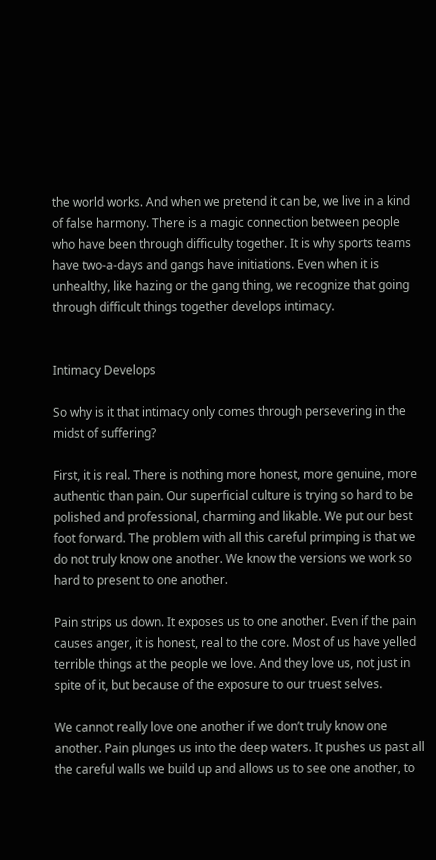the world works. And when we pretend it can be, we live in a kind of false harmony. There is a magic connection between people who have been through difficulty together. It is why sports teams have two-a-days and gangs have initiations. Even when it is unhealthy, like hazing or the gang thing, we recognize that going through difficult things together develops intimacy.


Intimacy Develops

So why is it that intimacy only comes through persevering in the midst of suffering?

First, it is real. There is nothing more honest, more genuine, more authentic than pain. Our superficial culture is trying so hard to be polished and professional, charming and likable. We put our best foot forward. The problem with all this careful primping is that we do not truly know one another. We know the versions we work so hard to present to one another.

Pain strips us down. It exposes us to one another. Even if the pain causes anger, it is honest, real to the core. Most of us have yelled terrible things at the people we love. And they love us, not just in spite of it, but because of the exposure to our truest selves.

We cannot really love one another if we don’t truly know one another. Pain plunges us into the deep waters. It pushes us past all the careful walls we build up and allows us to see one another, to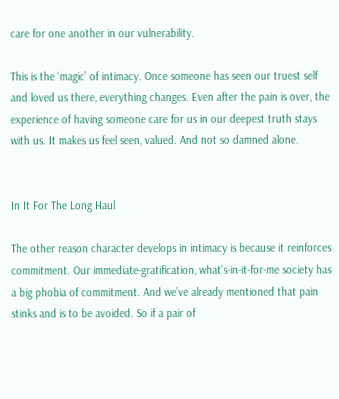care for one another in our vulnerability.

This is the ‘magic’ of intimacy. Once someone has seen our truest self and loved us there, everything changes. Even after the pain is over, the experience of having someone care for us in our deepest truth stays with us. It makes us feel seen, valued. And not so damned alone.


In It For The Long Haul

The other reason character develops in intimacy is because it reinforces commitment. Our immediate-gratification, what’s-in-it-for-me society has a big phobia of commitment. And we’ve already mentioned that pain stinks and is to be avoided. So if a pair of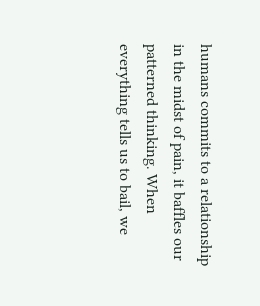humans commits to a relationship in the midst of pain, it baffles our patterned thinking. When everything tells us to bail, we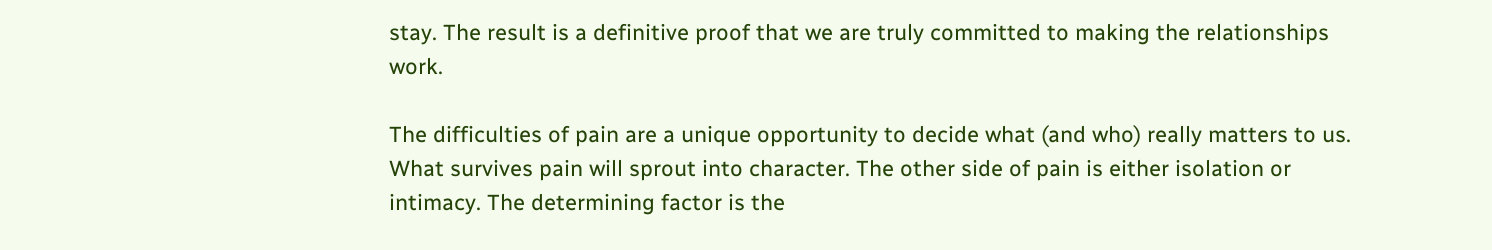stay. The result is a definitive proof that we are truly committed to making the relationships work.

The difficulties of pain are a unique opportunity to decide what (and who) really matters to us. What survives pain will sprout into character. The other side of pain is either isolation or intimacy. The determining factor is the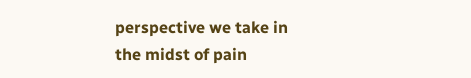perspective we take in the midst of pain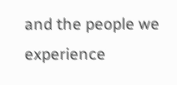and the people we experience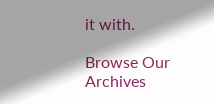it with.

Browse Our Archives